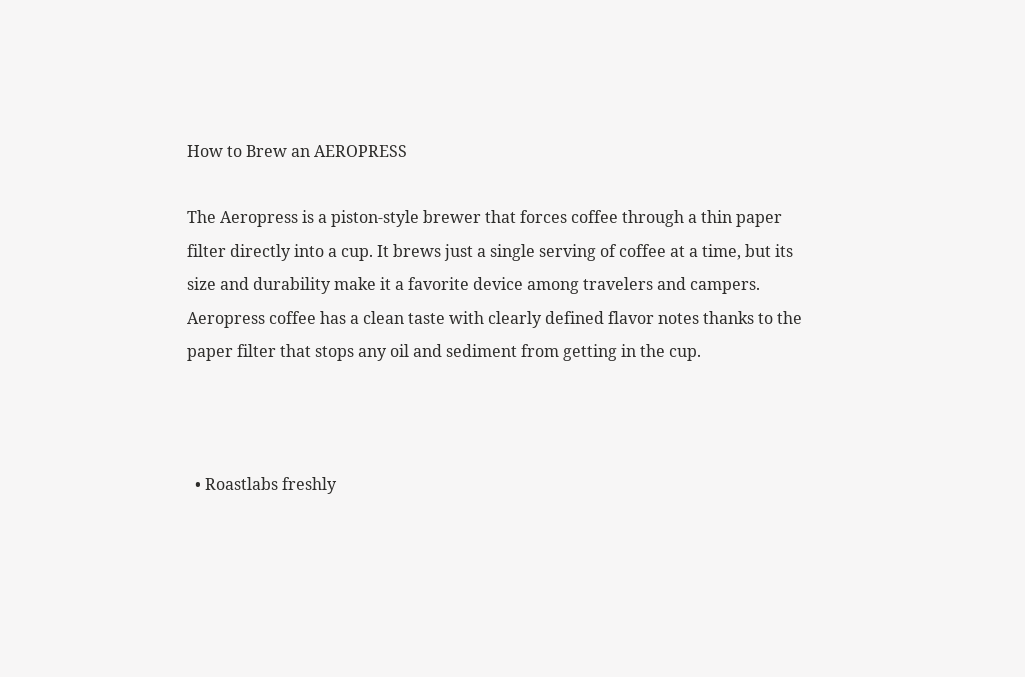How to Brew an AEROPRESS

The Aeropress is a piston-style brewer that forces coffee through a thin paper filter directly into a cup. It brews just a single serving of coffee at a time, but its size and durability make it a favorite device among travelers and campers. Aeropress coffee has a clean taste with clearly defined flavor notes thanks to the paper filter that stops any oil and sediment from getting in the cup.



  • Roastlabs freshly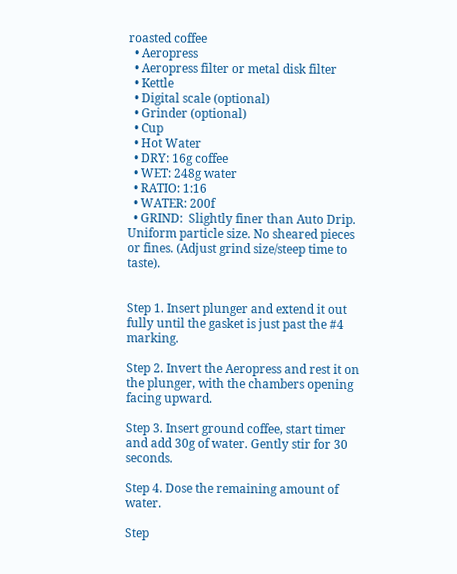roasted coffee
  • Aeropress
  • Aeropress filter or metal disk filter
  • Kettle
  • Digital scale (optional)
  • Grinder (optional)
  • Cup
  • Hot Water
  • DRY: 16g coffee
  • WET: 248g water
  • RATIO: 1:16
  • WATER: 200f
  • GRIND:  Slightly finer than Auto Drip. Uniform particle size. No sheared pieces or fines. (Adjust grind size/steep time to taste).


Step 1. Insert plunger and extend it out fully until the gasket is just past the #4 marking.

Step 2. Invert the Aeropress and rest it on the plunger, with the chambers opening facing upward.

Step 3. Insert ground coffee, start timer and add 30g of water. Gently stir for 30 seconds.

Step 4. Dose the remaining amount of water.

Step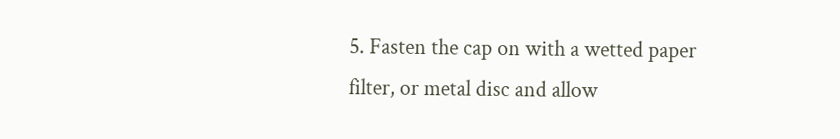5. Fasten the cap on with a wetted paper filter, or metal disc and allow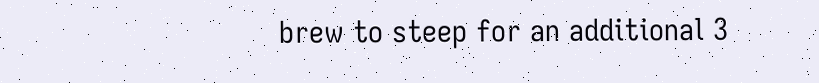brew to steep for an additional 3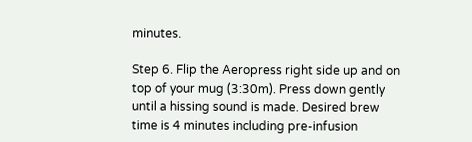minutes.

Step 6. Flip the Aeropress right side up and on top of your mug (3:30m). Press down gently until a hissing sound is made. Desired brew time is 4 minutes including pre-infusion